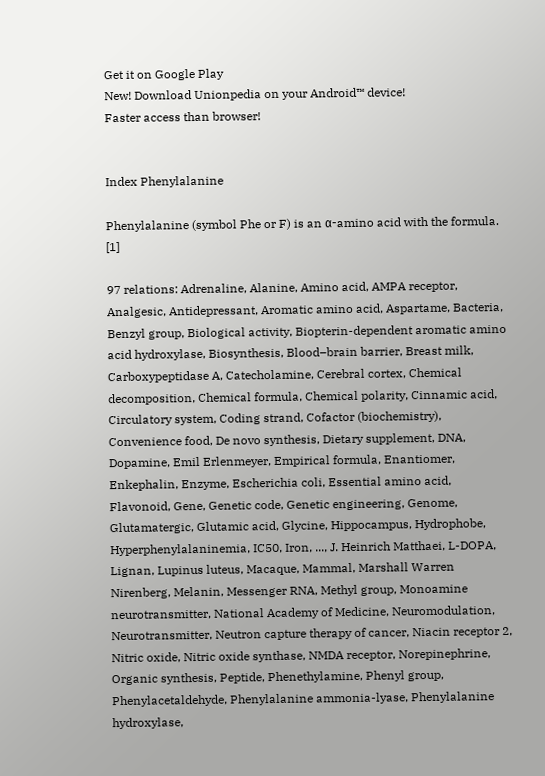Get it on Google Play
New! Download Unionpedia on your Android™ device!
Faster access than browser!


Index Phenylalanine

Phenylalanine (symbol Phe or F) is an α-amino acid with the formula. [1]

97 relations: Adrenaline, Alanine, Amino acid, AMPA receptor, Analgesic, Antidepressant, Aromatic amino acid, Aspartame, Bacteria, Benzyl group, Biological activity, Biopterin-dependent aromatic amino acid hydroxylase, Biosynthesis, Blood–brain barrier, Breast milk, Carboxypeptidase A, Catecholamine, Cerebral cortex, Chemical decomposition, Chemical formula, Chemical polarity, Cinnamic acid, Circulatory system, Coding strand, Cofactor (biochemistry), Convenience food, De novo synthesis, Dietary supplement, DNA, Dopamine, Emil Erlenmeyer, Empirical formula, Enantiomer, Enkephalin, Enzyme, Escherichia coli, Essential amino acid, Flavonoid, Gene, Genetic code, Genetic engineering, Genome, Glutamatergic, Glutamic acid, Glycine, Hippocampus, Hydrophobe, Hyperphenylalaninemia, IC50, Iron, ..., J. Heinrich Matthaei, L-DOPA, Lignan, Lupinus luteus, Macaque, Mammal, Marshall Warren Nirenberg, Melanin, Messenger RNA, Methyl group, Monoamine neurotransmitter, National Academy of Medicine, Neuromodulation, Neurotransmitter, Neutron capture therapy of cancer, Niacin receptor 2, Nitric oxide, Nitric oxide synthase, NMDA receptor, Norepinephrine, Organic synthesis, Peptide, Phenethylamine, Phenyl group, Phenylacetaldehyde, Phenylalanine ammonia-lyase, Phenylalanine hydroxylase,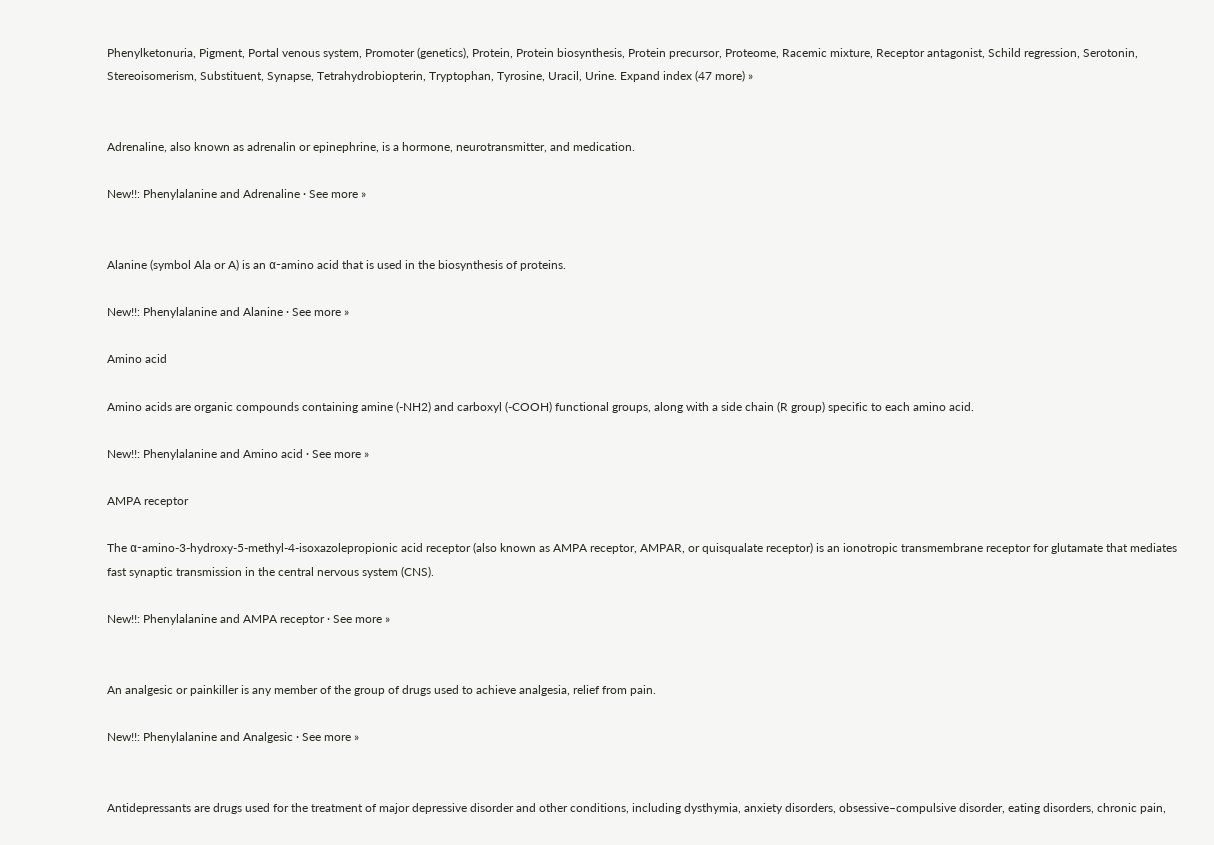Phenylketonuria, Pigment, Portal venous system, Promoter (genetics), Protein, Protein biosynthesis, Protein precursor, Proteome, Racemic mixture, Receptor antagonist, Schild regression, Serotonin, Stereoisomerism, Substituent, Synapse, Tetrahydrobiopterin, Tryptophan, Tyrosine, Uracil, Urine. Expand index (47 more) »


Adrenaline, also known as adrenalin or epinephrine, is a hormone, neurotransmitter, and medication.

New!!: Phenylalanine and Adrenaline · See more »


Alanine (symbol Ala or A) is an α-amino acid that is used in the biosynthesis of proteins.

New!!: Phenylalanine and Alanine · See more »

Amino acid

Amino acids are organic compounds containing amine (-NH2) and carboxyl (-COOH) functional groups, along with a side chain (R group) specific to each amino acid.

New!!: Phenylalanine and Amino acid · See more »

AMPA receptor

The α-amino-3-hydroxy-5-methyl-4-isoxazolepropionic acid receptor (also known as AMPA receptor, AMPAR, or quisqualate receptor) is an ionotropic transmembrane receptor for glutamate that mediates fast synaptic transmission in the central nervous system (CNS).

New!!: Phenylalanine and AMPA receptor · See more »


An analgesic or painkiller is any member of the group of drugs used to achieve analgesia, relief from pain.

New!!: Phenylalanine and Analgesic · See more »


Antidepressants are drugs used for the treatment of major depressive disorder and other conditions, including dysthymia, anxiety disorders, obsessive–compulsive disorder, eating disorders, chronic pain,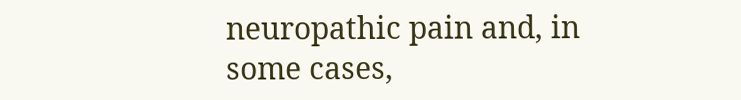neuropathic pain and, in some cases,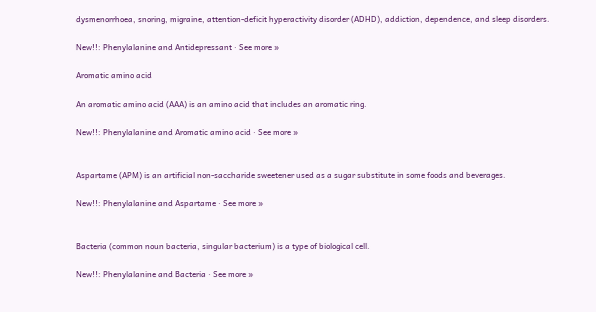dysmenorrhoea, snoring, migraine, attention-deficit hyperactivity disorder (ADHD), addiction, dependence, and sleep disorders.

New!!: Phenylalanine and Antidepressant · See more »

Aromatic amino acid

An aromatic amino acid (AAA) is an amino acid that includes an aromatic ring.

New!!: Phenylalanine and Aromatic amino acid · See more »


Aspartame (APM) is an artificial non-saccharide sweetener used as a sugar substitute in some foods and beverages.

New!!: Phenylalanine and Aspartame · See more »


Bacteria (common noun bacteria, singular bacterium) is a type of biological cell.

New!!: Phenylalanine and Bacteria · See more »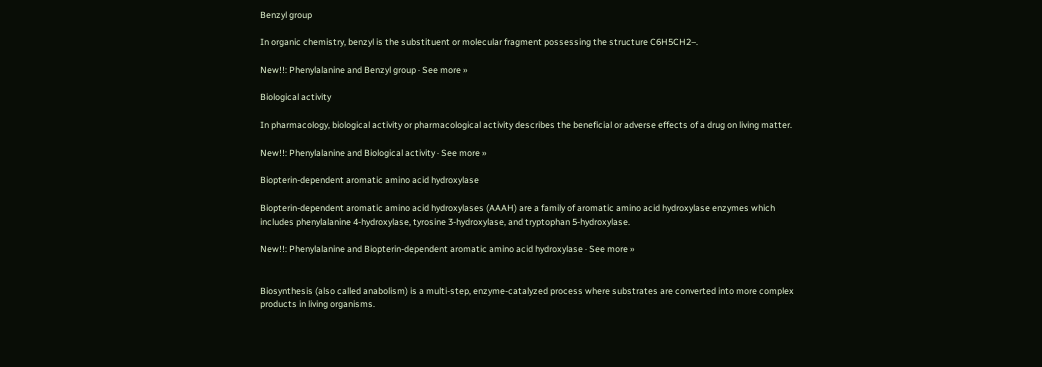Benzyl group

In organic chemistry, benzyl is the substituent or molecular fragment possessing the structure C6H5CH2–.

New!!: Phenylalanine and Benzyl group · See more »

Biological activity

In pharmacology, biological activity or pharmacological activity describes the beneficial or adverse effects of a drug on living matter.

New!!: Phenylalanine and Biological activity · See more »

Biopterin-dependent aromatic amino acid hydroxylase

Biopterin-dependent aromatic amino acid hydroxylases (AAAH) are a family of aromatic amino acid hydroxylase enzymes which includes phenylalanine 4-hydroxylase, tyrosine 3-hydroxylase, and tryptophan 5-hydroxylase.

New!!: Phenylalanine and Biopterin-dependent aromatic amino acid hydroxylase · See more »


Biosynthesis (also called anabolism) is a multi-step, enzyme-catalyzed process where substrates are converted into more complex products in living organisms.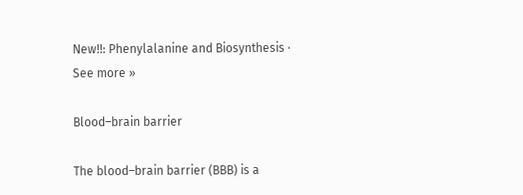New!!: Phenylalanine and Biosynthesis · See more »

Blood–brain barrier

The blood–brain barrier (BBB) is a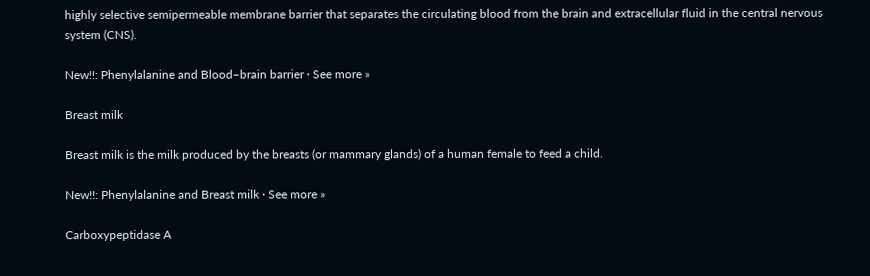highly selective semipermeable membrane barrier that separates the circulating blood from the brain and extracellular fluid in the central nervous system (CNS).

New!!: Phenylalanine and Blood–brain barrier · See more »

Breast milk

Breast milk is the milk produced by the breasts (or mammary glands) of a human female to feed a child.

New!!: Phenylalanine and Breast milk · See more »

Carboxypeptidase A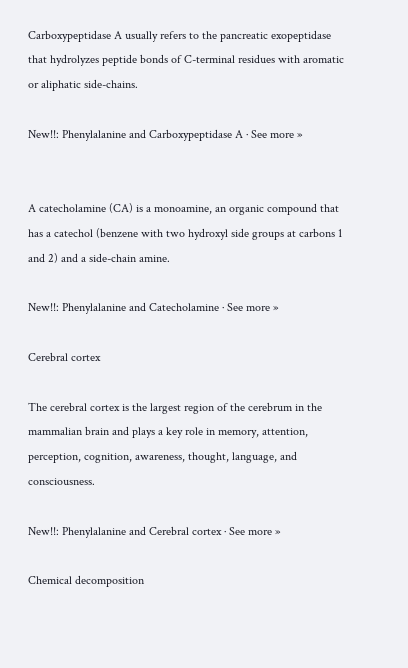Carboxypeptidase A usually refers to the pancreatic exopeptidase that hydrolyzes peptide bonds of C-terminal residues with aromatic or aliphatic side-chains.

New!!: Phenylalanine and Carboxypeptidase A · See more »


A catecholamine (CA) is a monoamine, an organic compound that has a catechol (benzene with two hydroxyl side groups at carbons 1 and 2) and a side-chain amine.

New!!: Phenylalanine and Catecholamine · See more »

Cerebral cortex

The cerebral cortex is the largest region of the cerebrum in the mammalian brain and plays a key role in memory, attention, perception, cognition, awareness, thought, language, and consciousness.

New!!: Phenylalanine and Cerebral cortex · See more »

Chemical decomposition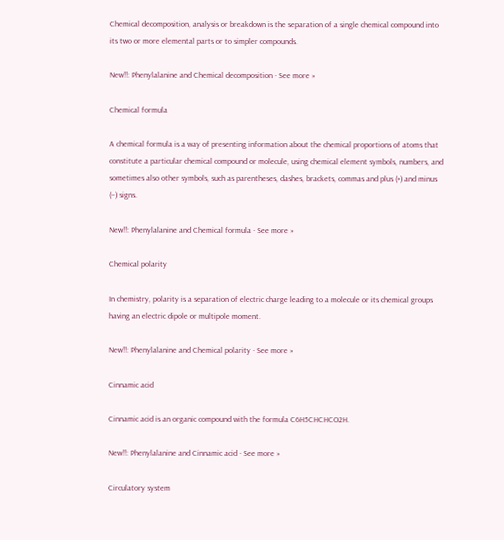Chemical decomposition, analysis or breakdown is the separation of a single chemical compound into its two or more elemental parts or to simpler compounds.

New!!: Phenylalanine and Chemical decomposition · See more »

Chemical formula

A chemical formula is a way of presenting information about the chemical proportions of atoms that constitute a particular chemical compound or molecule, using chemical element symbols, numbers, and sometimes also other symbols, such as parentheses, dashes, brackets, commas and plus (+) and minus (−) signs.

New!!: Phenylalanine and Chemical formula · See more »

Chemical polarity

In chemistry, polarity is a separation of electric charge leading to a molecule or its chemical groups having an electric dipole or multipole moment.

New!!: Phenylalanine and Chemical polarity · See more »

Cinnamic acid

Cinnamic acid is an organic compound with the formula C6H5CHCHCO2H.

New!!: Phenylalanine and Cinnamic acid · See more »

Circulatory system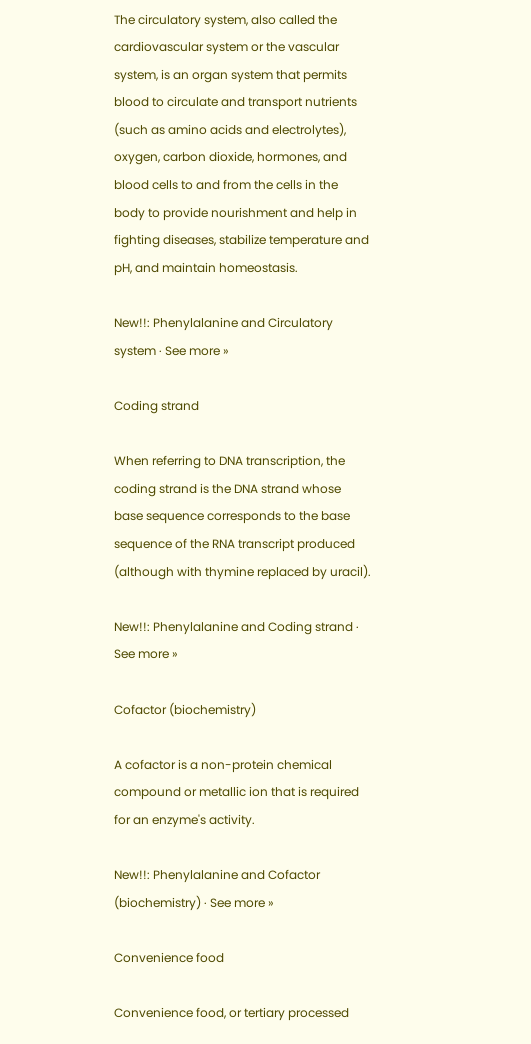The circulatory system, also called the cardiovascular system or the vascular system, is an organ system that permits blood to circulate and transport nutrients (such as amino acids and electrolytes), oxygen, carbon dioxide, hormones, and blood cells to and from the cells in the body to provide nourishment and help in fighting diseases, stabilize temperature and pH, and maintain homeostasis.

New!!: Phenylalanine and Circulatory system · See more »

Coding strand

When referring to DNA transcription, the coding strand is the DNA strand whose base sequence corresponds to the base sequence of the RNA transcript produced (although with thymine replaced by uracil).

New!!: Phenylalanine and Coding strand · See more »

Cofactor (biochemistry)

A cofactor is a non-protein chemical compound or metallic ion that is required for an enzyme's activity.

New!!: Phenylalanine and Cofactor (biochemistry) · See more »

Convenience food

Convenience food, or tertiary processed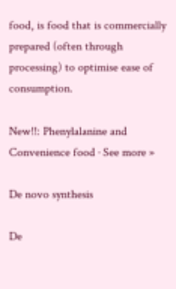food, is food that is commercially prepared (often through processing) to optimise ease of consumption.

New!!: Phenylalanine and Convenience food · See more »

De novo synthesis

De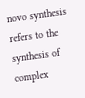novo synthesis refers to the synthesis of complex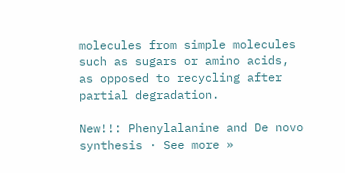molecules from simple molecules such as sugars or amino acids, as opposed to recycling after partial degradation.

New!!: Phenylalanine and De novo synthesis · See more »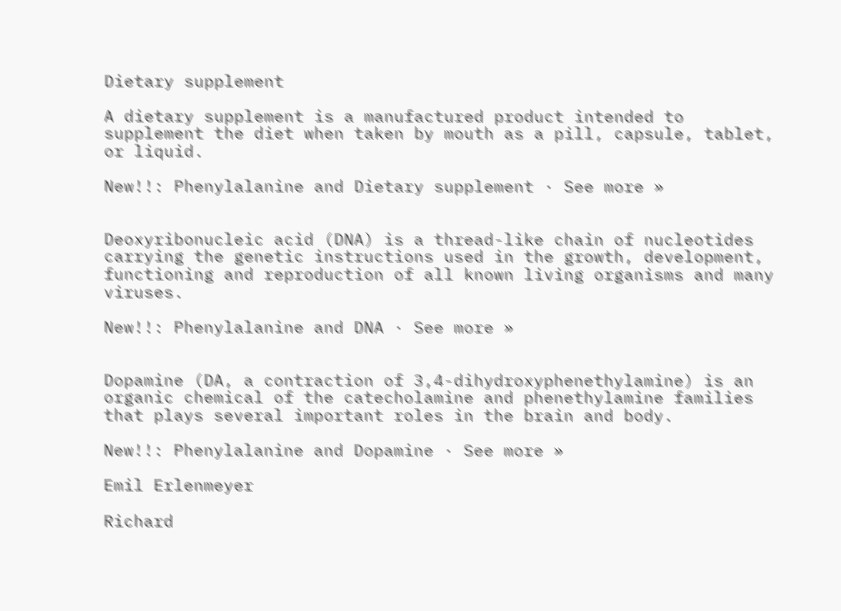Dietary supplement

A dietary supplement is a manufactured product intended to supplement the diet when taken by mouth as a pill, capsule, tablet, or liquid.

New!!: Phenylalanine and Dietary supplement · See more »


Deoxyribonucleic acid (DNA) is a thread-like chain of nucleotides carrying the genetic instructions used in the growth, development, functioning and reproduction of all known living organisms and many viruses.

New!!: Phenylalanine and DNA · See more »


Dopamine (DA, a contraction of 3,4-dihydroxyphenethylamine) is an organic chemical of the catecholamine and phenethylamine families that plays several important roles in the brain and body.

New!!: Phenylalanine and Dopamine · See more »

Emil Erlenmeyer

Richard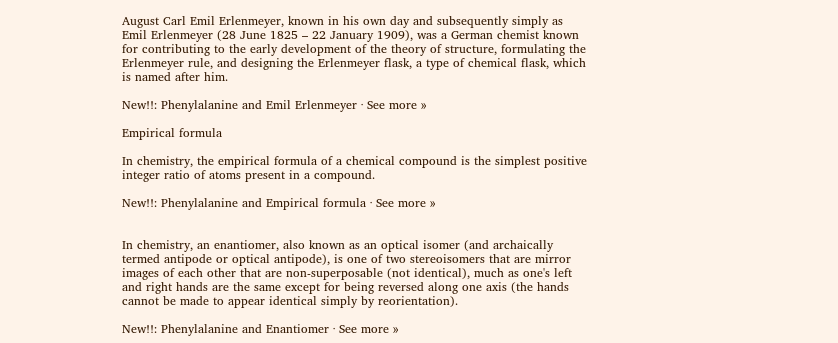August Carl Emil Erlenmeyer, known in his own day and subsequently simply as Emil Erlenmeyer (28 June 1825 – 22 January 1909), was a German chemist known for contributing to the early development of the theory of structure, formulating the Erlenmeyer rule, and designing the Erlenmeyer flask, a type of chemical flask, which is named after him.

New!!: Phenylalanine and Emil Erlenmeyer · See more »

Empirical formula

In chemistry, the empirical formula of a chemical compound is the simplest positive integer ratio of atoms present in a compound.

New!!: Phenylalanine and Empirical formula · See more »


In chemistry, an enantiomer, also known as an optical isomer (and archaically termed antipode or optical antipode), is one of two stereoisomers that are mirror images of each other that are non-superposable (not identical), much as one's left and right hands are the same except for being reversed along one axis (the hands cannot be made to appear identical simply by reorientation).

New!!: Phenylalanine and Enantiomer · See more »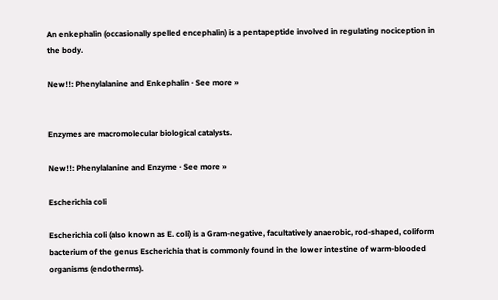An enkephalin (occasionally spelled encephalin) is a pentapeptide involved in regulating nociception in the body.

New!!: Phenylalanine and Enkephalin · See more »


Enzymes are macromolecular biological catalysts.

New!!: Phenylalanine and Enzyme · See more »

Escherichia coli

Escherichia coli (also known as E. coli) is a Gram-negative, facultatively anaerobic, rod-shaped, coliform bacterium of the genus Escherichia that is commonly found in the lower intestine of warm-blooded organisms (endotherms).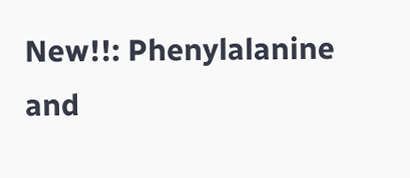New!!: Phenylalanine and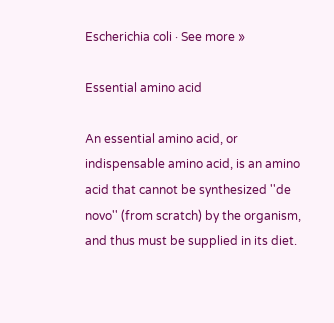Escherichia coli · See more »

Essential amino acid

An essential amino acid, or indispensable amino acid, is an amino acid that cannot be synthesized ''de novo'' (from scratch) by the organism, and thus must be supplied in its diet.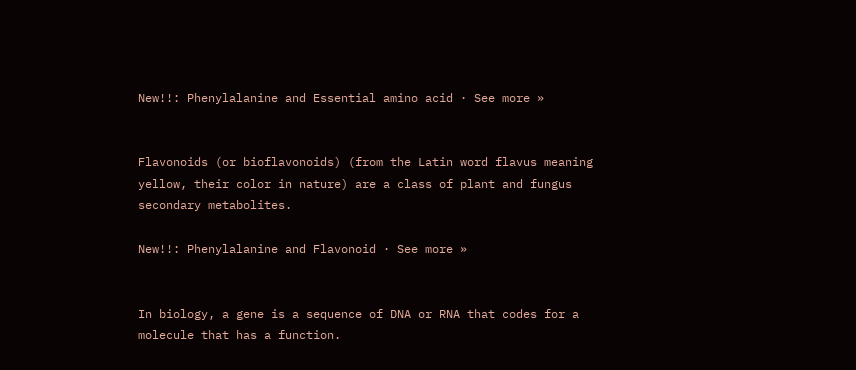New!!: Phenylalanine and Essential amino acid · See more »


Flavonoids (or bioflavonoids) (from the Latin word flavus meaning yellow, their color in nature) are a class of plant and fungus secondary metabolites.

New!!: Phenylalanine and Flavonoid · See more »


In biology, a gene is a sequence of DNA or RNA that codes for a molecule that has a function.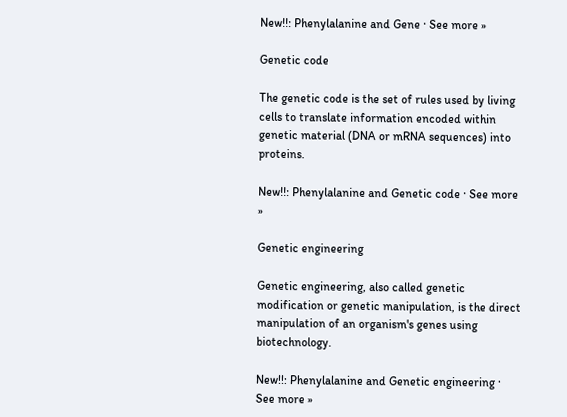New!!: Phenylalanine and Gene · See more »

Genetic code

The genetic code is the set of rules used by living cells to translate information encoded within genetic material (DNA or mRNA sequences) into proteins.

New!!: Phenylalanine and Genetic code · See more »

Genetic engineering

Genetic engineering, also called genetic modification or genetic manipulation, is the direct manipulation of an organism's genes using biotechnology.

New!!: Phenylalanine and Genetic engineering · See more »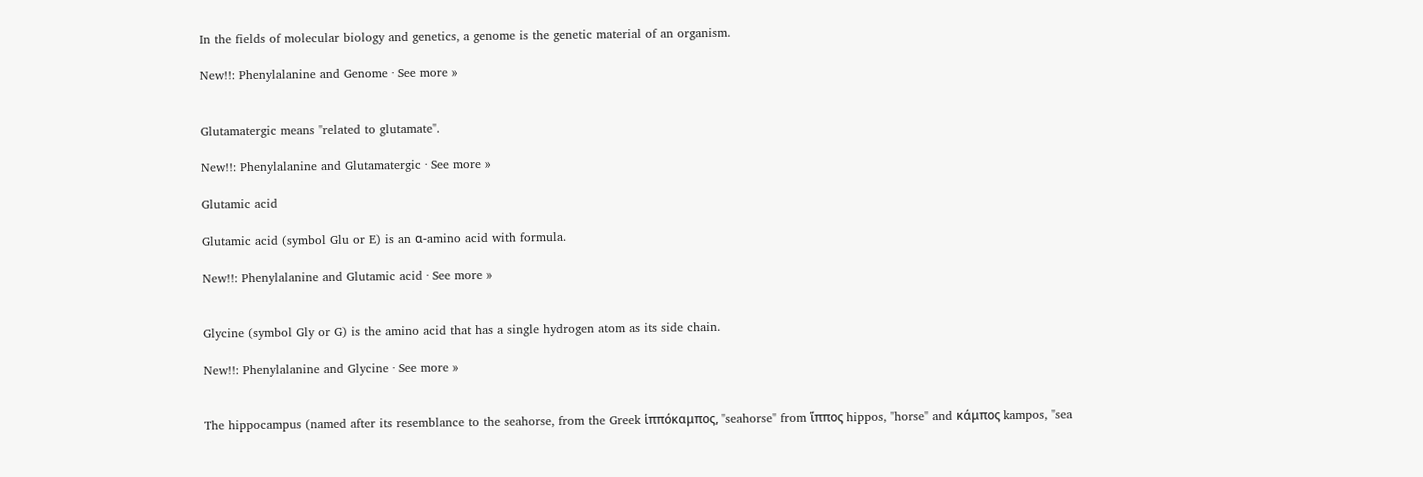In the fields of molecular biology and genetics, a genome is the genetic material of an organism.

New!!: Phenylalanine and Genome · See more »


Glutamatergic means "related to glutamate".

New!!: Phenylalanine and Glutamatergic · See more »

Glutamic acid

Glutamic acid (symbol Glu or E) is an α-amino acid with formula.

New!!: Phenylalanine and Glutamic acid · See more »


Glycine (symbol Gly or G) is the amino acid that has a single hydrogen atom as its side chain.

New!!: Phenylalanine and Glycine · See more »


The hippocampus (named after its resemblance to the seahorse, from the Greek ἱππόκαμπος, "seahorse" from ἵππος hippos, "horse" and κάμπος kampos, "sea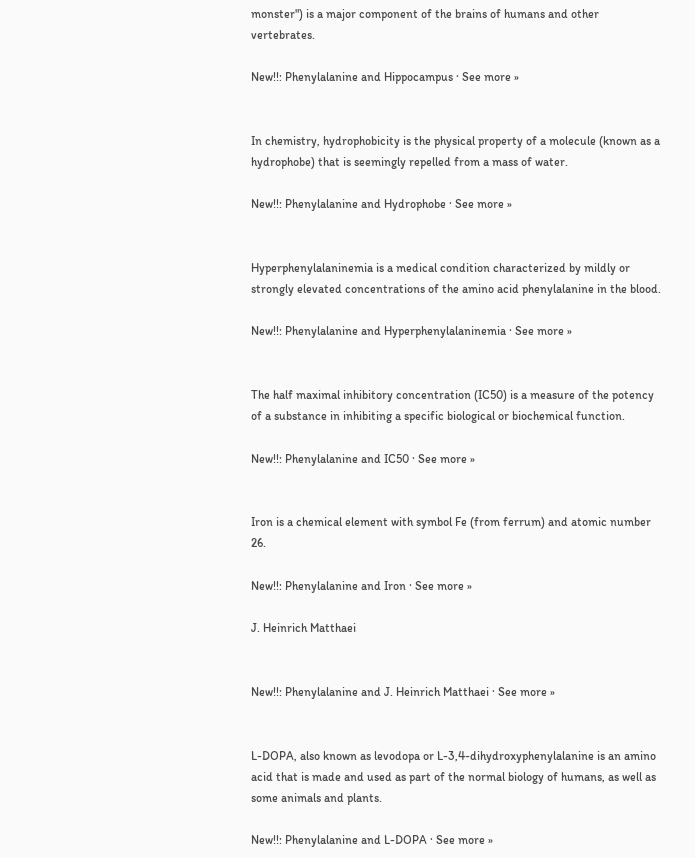monster") is a major component of the brains of humans and other vertebrates.

New!!: Phenylalanine and Hippocampus · See more »


In chemistry, hydrophobicity is the physical property of a molecule (known as a hydrophobe) that is seemingly repelled from a mass of water.

New!!: Phenylalanine and Hydrophobe · See more »


Hyperphenylalaninemia is a medical condition characterized by mildly or strongly elevated concentrations of the amino acid phenylalanine in the blood.

New!!: Phenylalanine and Hyperphenylalaninemia · See more »


The half maximal inhibitory concentration (IC50) is a measure of the potency of a substance in inhibiting a specific biological or biochemical function.

New!!: Phenylalanine and IC50 · See more »


Iron is a chemical element with symbol Fe (from ferrum) and atomic number 26.

New!!: Phenylalanine and Iron · See more »

J. Heinrich Matthaei


New!!: Phenylalanine and J. Heinrich Matthaei · See more »


L-DOPA, also known as levodopa or L-3,4-dihydroxyphenylalanine is an amino acid that is made and used as part of the normal biology of humans, as well as some animals and plants.

New!!: Phenylalanine and L-DOPA · See more »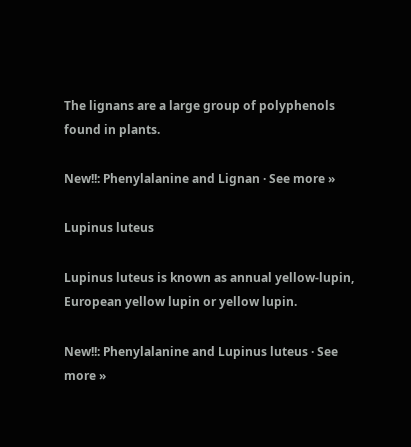The lignans are a large group of polyphenols found in plants.

New!!: Phenylalanine and Lignan · See more »

Lupinus luteus

Lupinus luteus is known as annual yellow-lupin, European yellow lupin or yellow lupin.

New!!: Phenylalanine and Lupinus luteus · See more »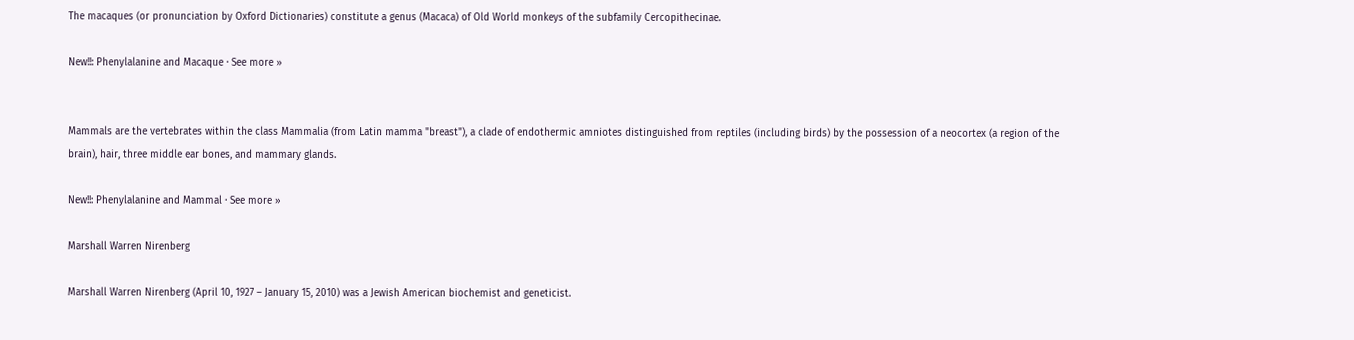The macaques (or pronunciation by Oxford Dictionaries) constitute a genus (Macaca) of Old World monkeys of the subfamily Cercopithecinae.

New!!: Phenylalanine and Macaque · See more »


Mammals are the vertebrates within the class Mammalia (from Latin mamma "breast"), a clade of endothermic amniotes distinguished from reptiles (including birds) by the possession of a neocortex (a region of the brain), hair, three middle ear bones, and mammary glands.

New!!: Phenylalanine and Mammal · See more »

Marshall Warren Nirenberg

Marshall Warren Nirenberg (April 10, 1927 – January 15, 2010) was a Jewish American biochemist and geneticist.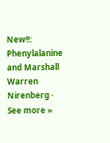New!!: Phenylalanine and Marshall Warren Nirenberg · See more »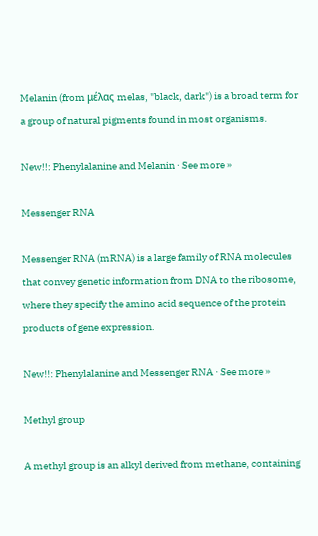Melanin (from μέλας melas, "black, dark") is a broad term for a group of natural pigments found in most organisms.

New!!: Phenylalanine and Melanin · See more »

Messenger RNA

Messenger RNA (mRNA) is a large family of RNA molecules that convey genetic information from DNA to the ribosome, where they specify the amino acid sequence of the protein products of gene expression.

New!!: Phenylalanine and Messenger RNA · See more »

Methyl group

A methyl group is an alkyl derived from methane, containing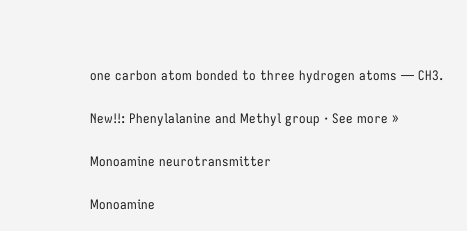one carbon atom bonded to three hydrogen atoms — CH3.

New!!: Phenylalanine and Methyl group · See more »

Monoamine neurotransmitter

Monoamine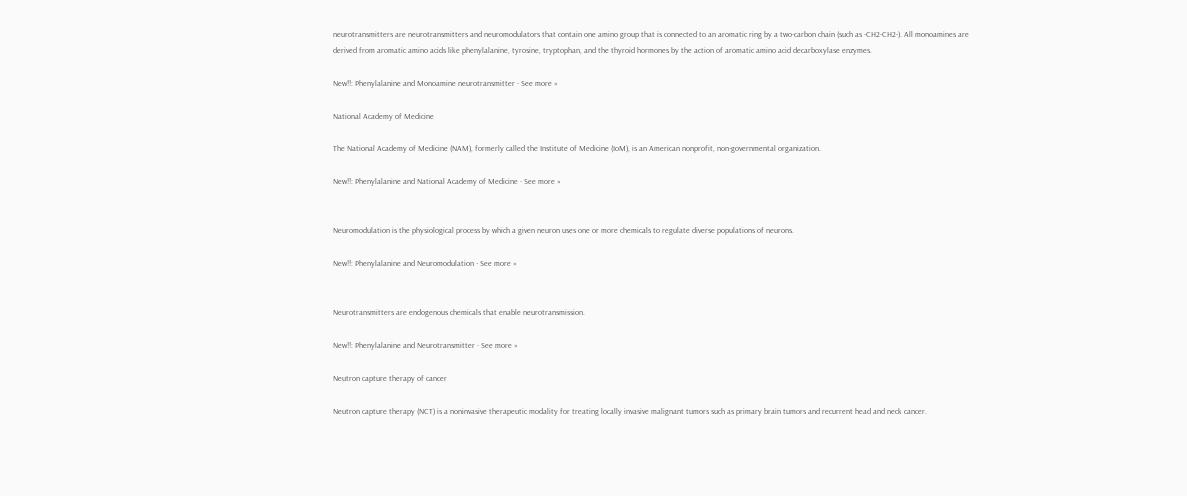neurotransmitters are neurotransmitters and neuromodulators that contain one amino group that is connected to an aromatic ring by a two-carbon chain (such as -CH2-CH2-). All monoamines are derived from aromatic amino acids like phenylalanine, tyrosine, tryptophan, and the thyroid hormones by the action of aromatic amino acid decarboxylase enzymes.

New!!: Phenylalanine and Monoamine neurotransmitter · See more »

National Academy of Medicine

The National Academy of Medicine (NAM), formerly called the Institute of Medicine (IoM), is an American nonprofit, non-governmental organization.

New!!: Phenylalanine and National Academy of Medicine · See more »


Neuromodulation is the physiological process by which a given neuron uses one or more chemicals to regulate diverse populations of neurons.

New!!: Phenylalanine and Neuromodulation · See more »


Neurotransmitters are endogenous chemicals that enable neurotransmission.

New!!: Phenylalanine and Neurotransmitter · See more »

Neutron capture therapy of cancer

Neutron capture therapy (NCT) is a noninvasive therapeutic modality for treating locally invasive malignant tumors such as primary brain tumors and recurrent head and neck cancer.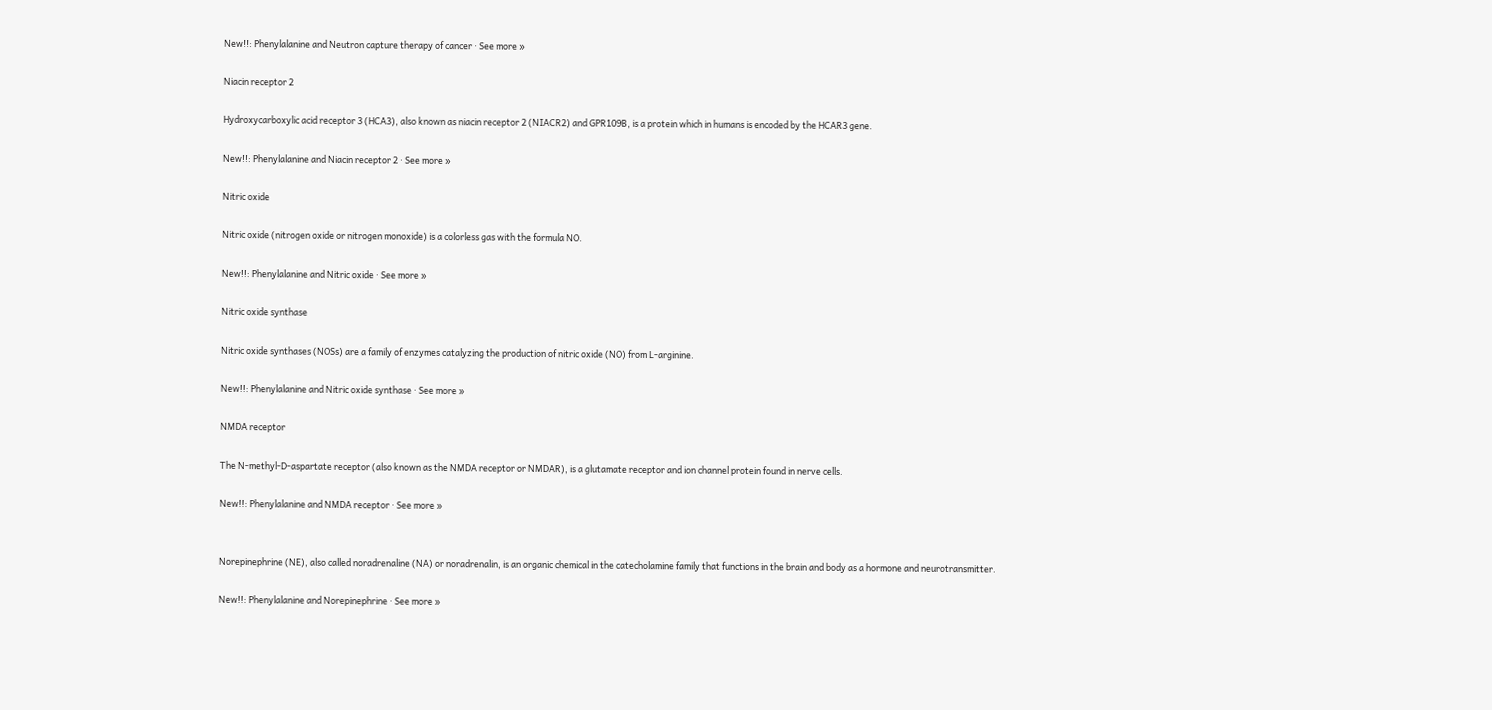New!!: Phenylalanine and Neutron capture therapy of cancer · See more »

Niacin receptor 2

Hydroxycarboxylic acid receptor 3 (HCA3), also known as niacin receptor 2 (NIACR2) and GPR109B, is a protein which in humans is encoded by the HCAR3 gene.

New!!: Phenylalanine and Niacin receptor 2 · See more »

Nitric oxide

Nitric oxide (nitrogen oxide or nitrogen monoxide) is a colorless gas with the formula NO.

New!!: Phenylalanine and Nitric oxide · See more »

Nitric oxide synthase

Nitric oxide synthases (NOSs) are a family of enzymes catalyzing the production of nitric oxide (NO) from L-arginine.

New!!: Phenylalanine and Nitric oxide synthase · See more »

NMDA receptor

The N-methyl-D-aspartate receptor (also known as the NMDA receptor or NMDAR), is a glutamate receptor and ion channel protein found in nerve cells.

New!!: Phenylalanine and NMDA receptor · See more »


Norepinephrine (NE), also called noradrenaline (NA) or noradrenalin, is an organic chemical in the catecholamine family that functions in the brain and body as a hormone and neurotransmitter.

New!!: Phenylalanine and Norepinephrine · See more »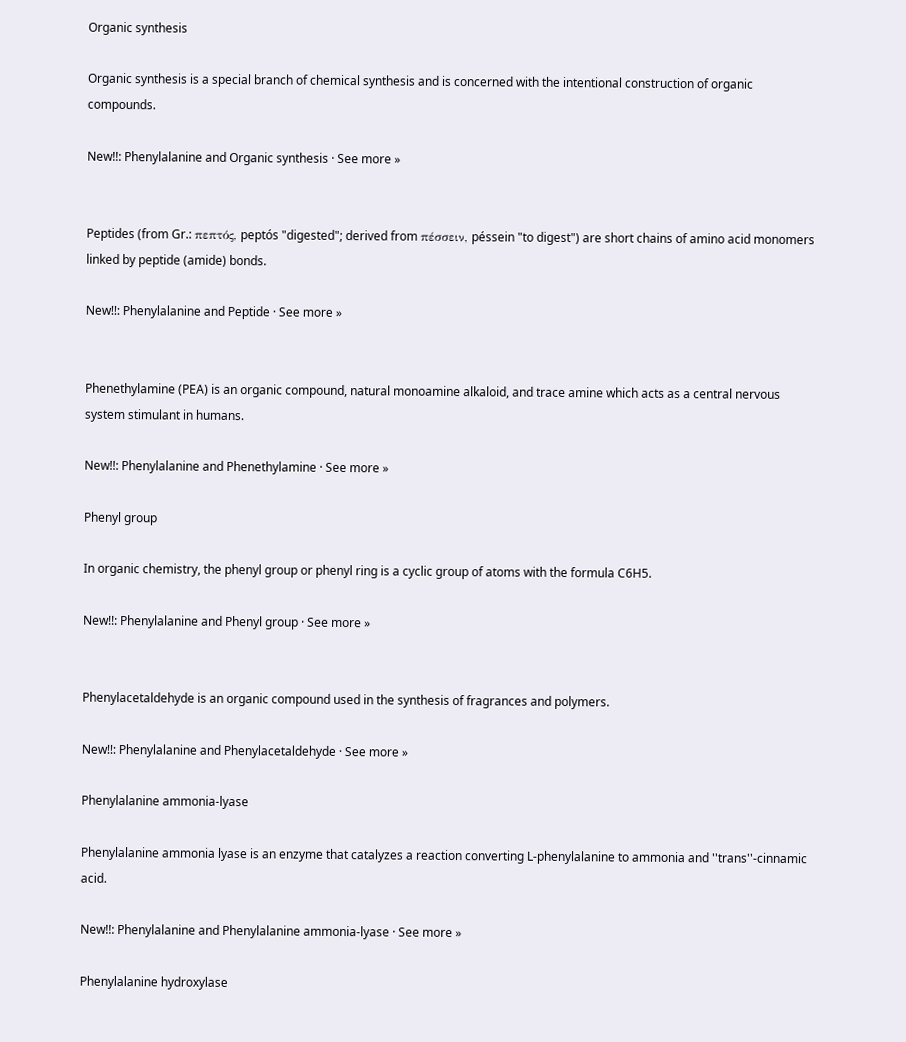Organic synthesis

Organic synthesis is a special branch of chemical synthesis and is concerned with the intentional construction of organic compounds.

New!!: Phenylalanine and Organic synthesis · See more »


Peptides (from Gr.: πεπτός, peptós "digested"; derived from πέσσειν, péssein "to digest") are short chains of amino acid monomers linked by peptide (amide) bonds.

New!!: Phenylalanine and Peptide · See more »


Phenethylamine (PEA) is an organic compound, natural monoamine alkaloid, and trace amine which acts as a central nervous system stimulant in humans.

New!!: Phenylalanine and Phenethylamine · See more »

Phenyl group

In organic chemistry, the phenyl group or phenyl ring is a cyclic group of atoms with the formula C6H5.

New!!: Phenylalanine and Phenyl group · See more »


Phenylacetaldehyde is an organic compound used in the synthesis of fragrances and polymers.

New!!: Phenylalanine and Phenylacetaldehyde · See more »

Phenylalanine ammonia-lyase

Phenylalanine ammonia lyase is an enzyme that catalyzes a reaction converting L-phenylalanine to ammonia and ''trans''-cinnamic acid.

New!!: Phenylalanine and Phenylalanine ammonia-lyase · See more »

Phenylalanine hydroxylase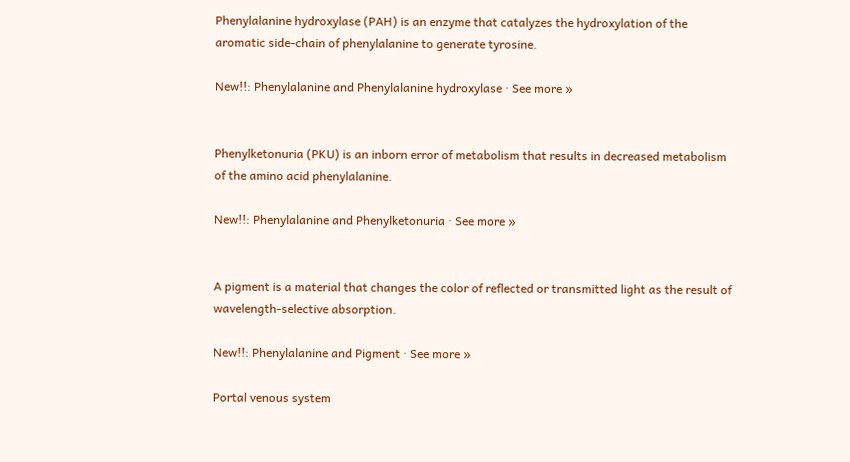Phenylalanine hydroxylase (PAH) is an enzyme that catalyzes the hydroxylation of the aromatic side-chain of phenylalanine to generate tyrosine.

New!!: Phenylalanine and Phenylalanine hydroxylase · See more »


Phenylketonuria (PKU) is an inborn error of metabolism that results in decreased metabolism of the amino acid phenylalanine.

New!!: Phenylalanine and Phenylketonuria · See more »


A pigment is a material that changes the color of reflected or transmitted light as the result of wavelength-selective absorption.

New!!: Phenylalanine and Pigment · See more »

Portal venous system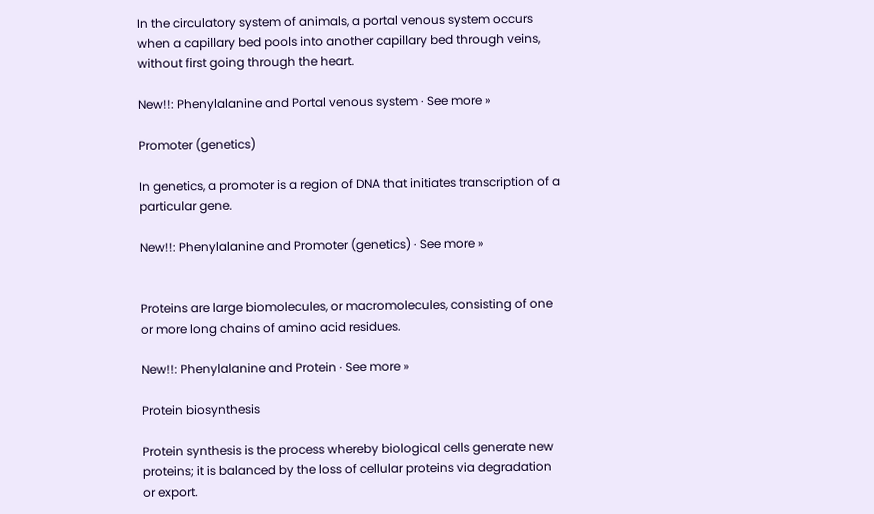In the circulatory system of animals, a portal venous system occurs when a capillary bed pools into another capillary bed through veins, without first going through the heart.

New!!: Phenylalanine and Portal venous system · See more »

Promoter (genetics)

In genetics, a promoter is a region of DNA that initiates transcription of a particular gene.

New!!: Phenylalanine and Promoter (genetics) · See more »


Proteins are large biomolecules, or macromolecules, consisting of one or more long chains of amino acid residues.

New!!: Phenylalanine and Protein · See more »

Protein biosynthesis

Protein synthesis is the process whereby biological cells generate new proteins; it is balanced by the loss of cellular proteins via degradation or export.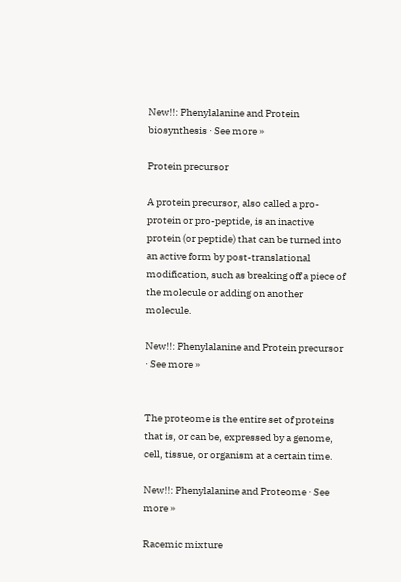New!!: Phenylalanine and Protein biosynthesis · See more »

Protein precursor

A protein precursor, also called a pro-protein or pro-peptide, is an inactive protein (or peptide) that can be turned into an active form by post-translational modification, such as breaking off a piece of the molecule or adding on another molecule.

New!!: Phenylalanine and Protein precursor · See more »


The proteome is the entire set of proteins that is, or can be, expressed by a genome, cell, tissue, or organism at a certain time.

New!!: Phenylalanine and Proteome · See more »

Racemic mixture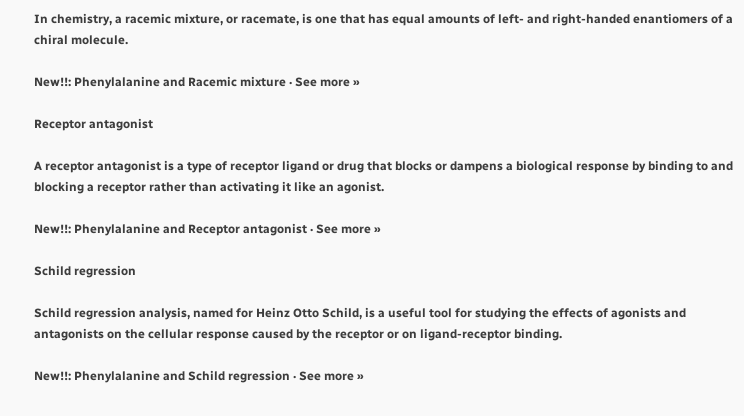In chemistry, a racemic mixture, or racemate, is one that has equal amounts of left- and right-handed enantiomers of a chiral molecule.

New!!: Phenylalanine and Racemic mixture · See more »

Receptor antagonist

A receptor antagonist is a type of receptor ligand or drug that blocks or dampens a biological response by binding to and blocking a receptor rather than activating it like an agonist.

New!!: Phenylalanine and Receptor antagonist · See more »

Schild regression

Schild regression analysis, named for Heinz Otto Schild, is a useful tool for studying the effects of agonists and antagonists on the cellular response caused by the receptor or on ligand-receptor binding.

New!!: Phenylalanine and Schild regression · See more »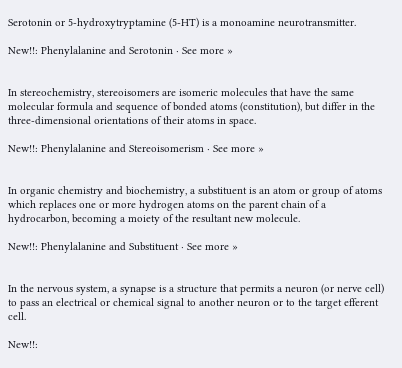Serotonin or 5-hydroxytryptamine (5-HT) is a monoamine neurotransmitter.

New!!: Phenylalanine and Serotonin · See more »


In stereochemistry, stereoisomers are isomeric molecules that have the same molecular formula and sequence of bonded atoms (constitution), but differ in the three-dimensional orientations of their atoms in space.

New!!: Phenylalanine and Stereoisomerism · See more »


In organic chemistry and biochemistry, a substituent is an atom or group of atoms which replaces one or more hydrogen atoms on the parent chain of a hydrocarbon, becoming a moiety of the resultant new molecule.

New!!: Phenylalanine and Substituent · See more »


In the nervous system, a synapse is a structure that permits a neuron (or nerve cell) to pass an electrical or chemical signal to another neuron or to the target efferent cell.

New!!: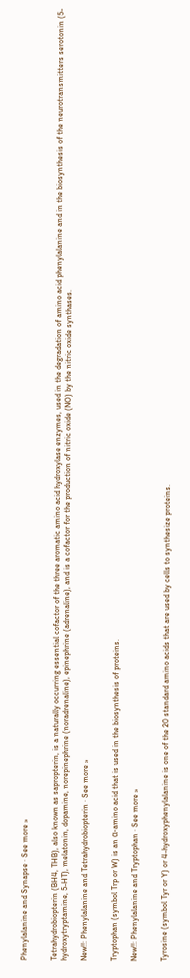Phenylalanine and Synapse · See more »


Tetrahydrobiopterin (BH4, THB), also known as sapropterin, is a naturally occurring essential cofactor of the three aromatic amino acid hydroxylase enzymes, used in the degradation of amino acid phenylalanine and in the biosynthesis of the neurotransmitters serotonin (5-hydroxytryptamine, 5-HT), melatonin, dopamine, norepinephrine (noradrenaline), epinephrine (adrenaline), and is a cofactor for the production of nitric oxide (NO) by the nitric oxide synthases.

New!!: Phenylalanine and Tetrahydrobiopterin · See more »


Tryptophan (symbol Trp or W) is an α-amino acid that is used in the biosynthesis of proteins.

New!!: Phenylalanine and Tryptophan · See more »


Tyrosine (symbol Tyr or Y) or 4-hydroxyphenylalanine is one of the 20 standard amino acids that are used by cells to synthesize proteins.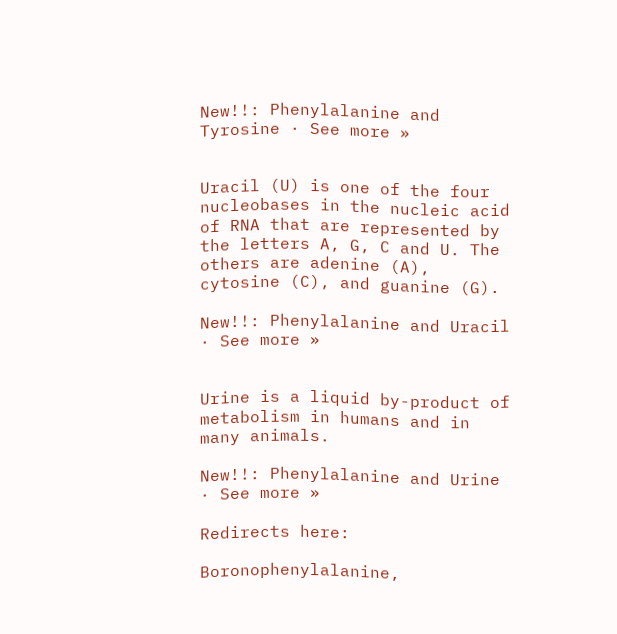New!!: Phenylalanine and Tyrosine · See more »


Uracil (U) is one of the four nucleobases in the nucleic acid of RNA that are represented by the letters A, G, C and U. The others are adenine (A), cytosine (C), and guanine (G).

New!!: Phenylalanine and Uracil · See more »


Urine is a liquid by-product of metabolism in humans and in many animals.

New!!: Phenylalanine and Urine · See more »

Redirects here:

Boronophenylalanine,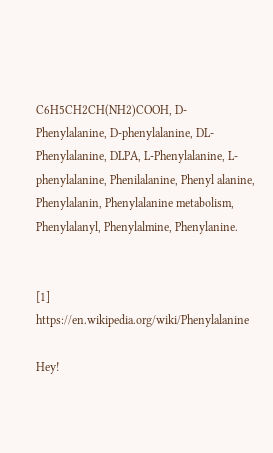C6H5CH2CH(NH2)COOH, D-Phenylalanine, D-phenylalanine, DL-Phenylalanine, DLPA, L-Phenylalanine, L-phenylalanine, Phenilalanine, Phenyl alanine, Phenylalanin, Phenylalanine metabolism, Phenylalanyl, Phenylalmine, Phenylanine.


[1] https://en.wikipedia.org/wiki/Phenylalanine

Hey!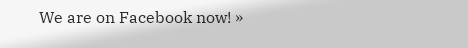We are on Facebook now! »